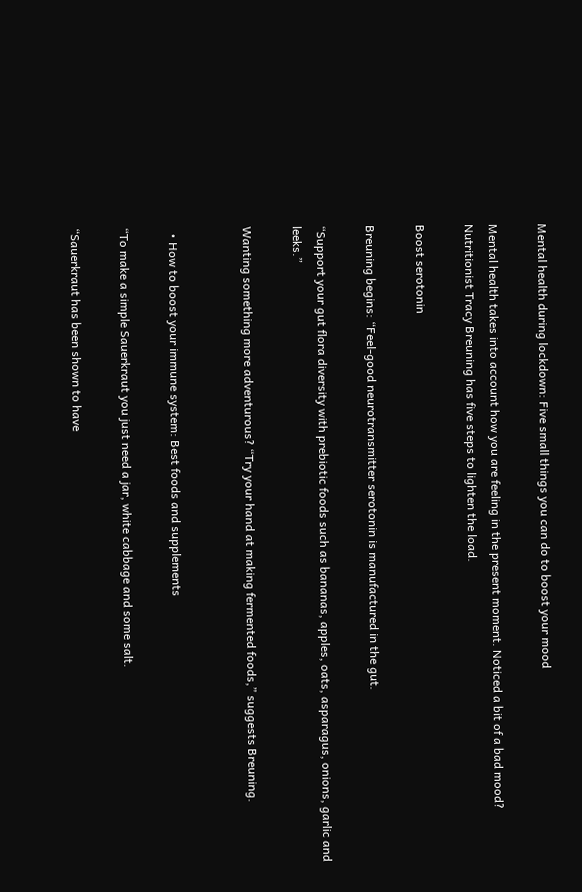Mental health during lockdown: Five small things you can do to boost your mood

Mental health takes into account how you are feeling in the present moment. Noticed a bit of a bad mood? Nutritionist Tracy Breuning has five steps to lighten the load.

Boost serotonin

Breuning begins: “Feel-good neurotransmitter serotonin is manufactured in the gut.

“Support your gut flora diversity with prebiotic foods such as bananas, apples, oats, asparagus, onions, garlic and leeks.”

Wanting something more adventurous? “Try your hand at making fermented foods,” suggests Breuning.


  • How to boost your immune system: Best foods and supplements

“To make a simple Sauerkraut you just need a jar, white cabbage and some salt.

“Sauerkraut has been shown to have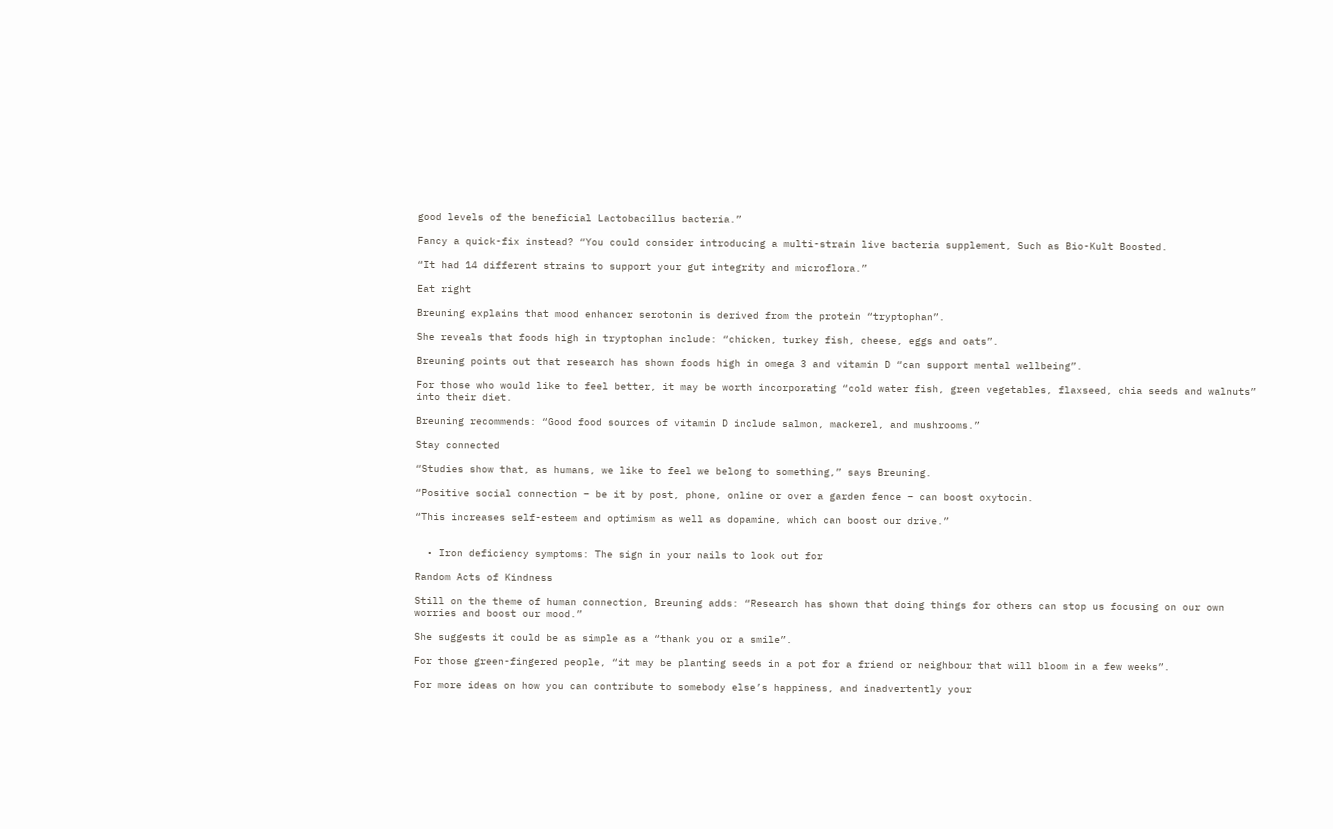good levels of the beneficial Lactobacillus bacteria.”

Fancy a quick-fix instead? “You could consider introducing a multi-strain live bacteria supplement, Such as Bio-Kult Boosted.

“It had 14 different strains to support your gut integrity and microflora.”

Eat right

Breuning explains that mood enhancer serotonin is derived from the protein “tryptophan”.

She reveals that foods high in tryptophan include: “chicken, turkey fish, cheese, eggs and oats”.

Breuning points out that research has shown foods high in omega 3 and vitamin D “can support mental wellbeing”.

For those who would like to feel better, it may be worth incorporating “cold water fish, green vegetables, flaxseed, chia seeds and walnuts” into their diet.

Breuning recommends: “Good food sources of vitamin D include salmon, mackerel, and mushrooms.”

Stay connected

“Studies show that, as humans, we like to feel we belong to something,” says Breuning.

“Positive social connection – be it by post, phone, online or over a garden fence – can boost oxytocin.

“This increases self-esteem and optimism as well as dopamine, which can boost our drive.”


  • Iron deficiency symptoms: The sign in your nails to look out for

Random Acts of Kindness

Still on the theme of human connection, Breuning adds: “Research has shown that doing things for others can stop us focusing on our own worries and boost our mood.”

She suggests it could be as simple as a “thank you or a smile”.

For those green-fingered people, “it may be planting seeds in a pot for a friend or neighbour that will bloom in a few weeks”.

For more ideas on how you can contribute to somebody else’s happiness, and inadvertently your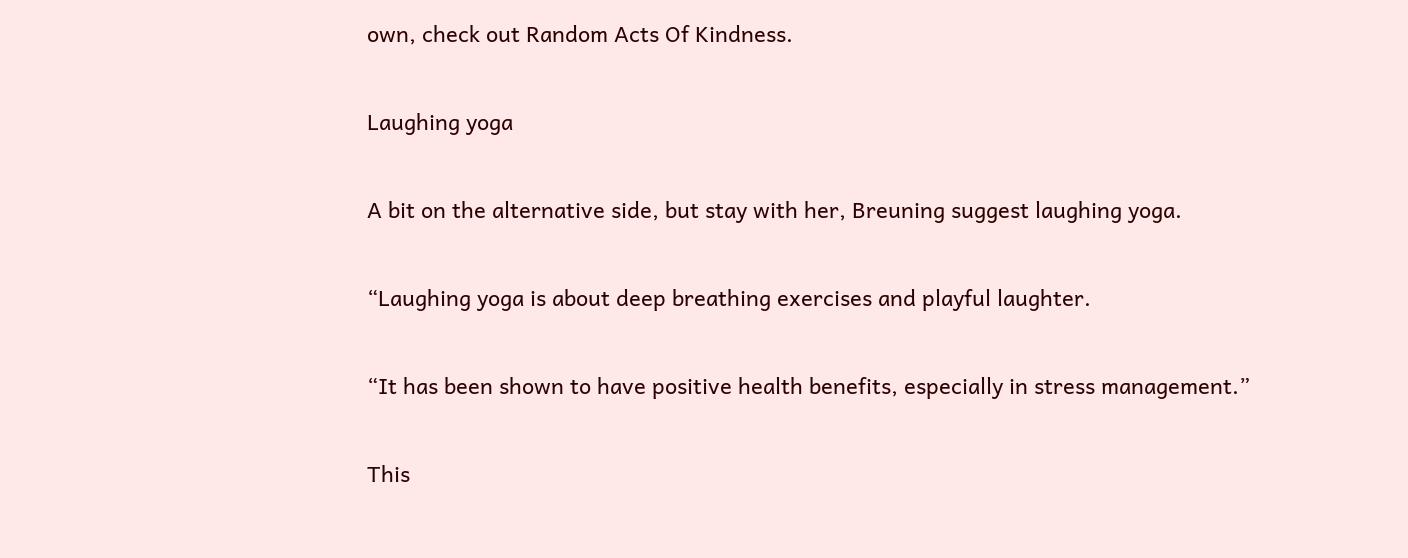own, check out Random Acts Of Kindness.

Laughing yoga

A bit on the alternative side, but stay with her, Breuning suggest laughing yoga.

“Laughing yoga is about deep breathing exercises and playful laughter.

“It has been shown to have positive health benefits, especially in stress management.”

This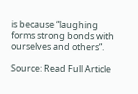is because “laughing forms strong bonds with ourselves and others”.

Source: Read Full Article